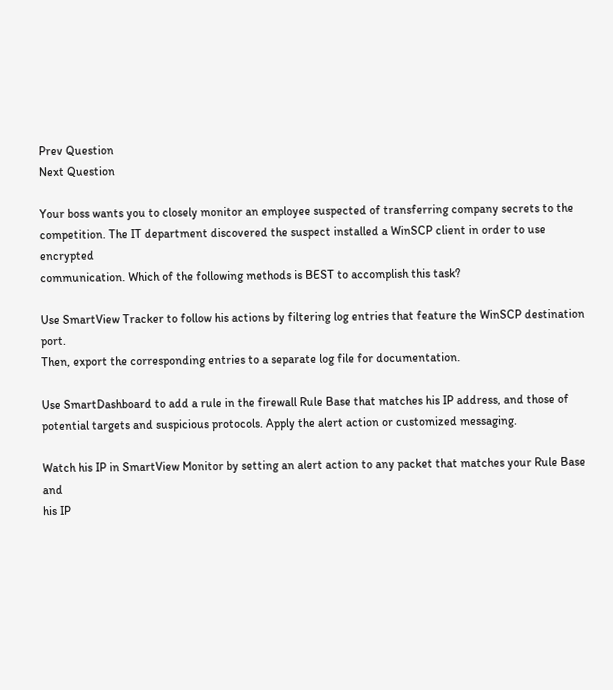Prev Question
Next Question

Your boss wants you to closely monitor an employee suspected of transferring company secrets to the
competition. The IT department discovered the suspect installed a WinSCP client in order to use encrypted
communication. Which of the following methods is BEST to accomplish this task?

Use SmartView Tracker to follow his actions by filtering log entries that feature the WinSCP destination port.
Then, export the corresponding entries to a separate log file for documentation.

Use SmartDashboard to add a rule in the firewall Rule Base that matches his IP address, and those of
potential targets and suspicious protocols. Apply the alert action or customized messaging.

Watch his IP in SmartView Monitor by setting an alert action to any packet that matches your Rule Base and
his IP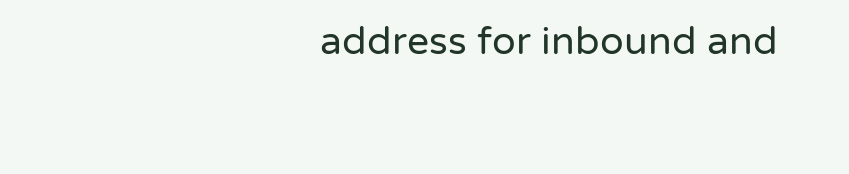address for inbound and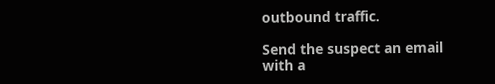outbound traffic.

Send the suspect an email with a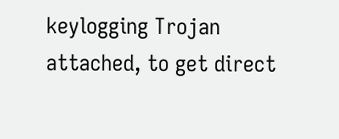keylogging Trojan attached, to get direct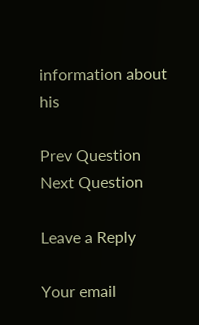information about his

Prev Question
Next Question

Leave a Reply

Your email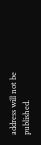address will not be published.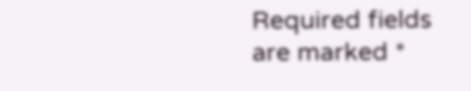Required fields are marked *